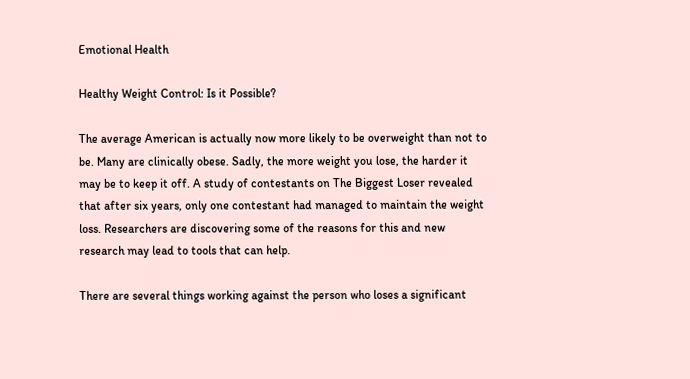Emotional Health

Healthy Weight Control: Is it Possible?

The average American is actually now more likely to be overweight than not to be. Many are clinically obese. Sadly, the more weight you lose, the harder it may be to keep it off. A study of contestants on The Biggest Loser revealed that after six years, only one contestant had managed to maintain the weight loss. Researchers are discovering some of the reasons for this and new research may lead to tools that can help.

There are several things working against the person who loses a significant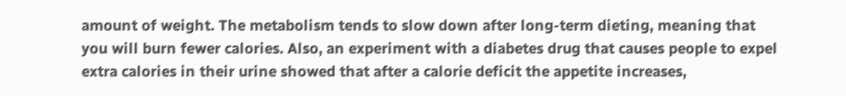amount of weight. The metabolism tends to slow down after long-term dieting, meaning that you will burn fewer calories. Also, an experiment with a diabetes drug that causes people to expel extra calories in their urine showed that after a calorie deficit the appetite increases,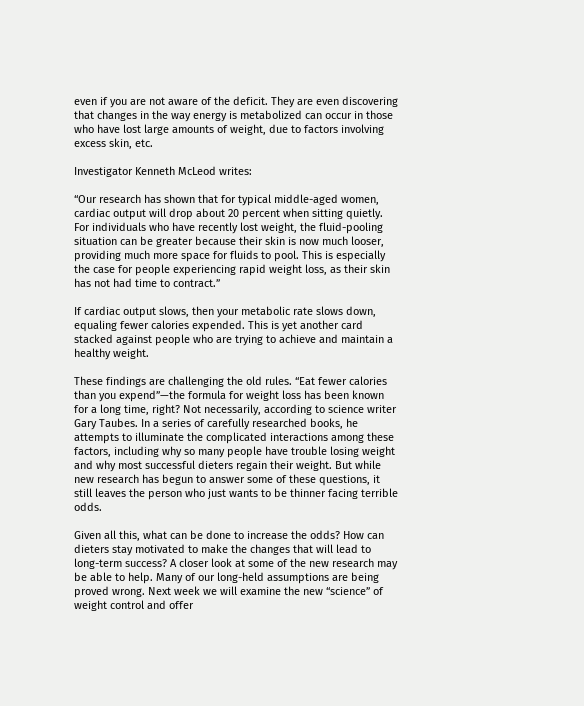even if you are not aware of the deficit. They are even discovering that changes in the way energy is metabolized can occur in those who have lost large amounts of weight, due to factors involving excess skin, etc.

Investigator Kenneth McLeod writes:

“Our research has shown that for typical middle-aged women, cardiac output will drop about 20 percent when sitting quietly. For individuals who have recently lost weight, the fluid-pooling situation can be greater because their skin is now much looser, providing much more space for fluids to pool. This is especially the case for people experiencing rapid weight loss, as their skin has not had time to contract.”

If cardiac output slows, then your metabolic rate slows down, equaling fewer calories expended. This is yet another card stacked against people who are trying to achieve and maintain a healthy weight.

These findings are challenging the old rules. “Eat fewer calories than you expend”—the formula for weight loss has been known for a long time, right? Not necessarily, according to science writer Gary Taubes. In a series of carefully researched books, he attempts to illuminate the complicated interactions among these factors, including why so many people have trouble losing weight and why most successful dieters regain their weight. But while new research has begun to answer some of these questions, it still leaves the person who just wants to be thinner facing terrible odds.

Given all this, what can be done to increase the odds? How can dieters stay motivated to make the changes that will lead to long-term success? A closer look at some of the new research may be able to help. Many of our long-held assumptions are being proved wrong. Next week we will examine the new “science” of weight control and offer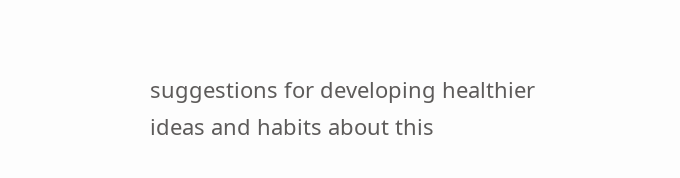suggestions for developing healthier ideas and habits about this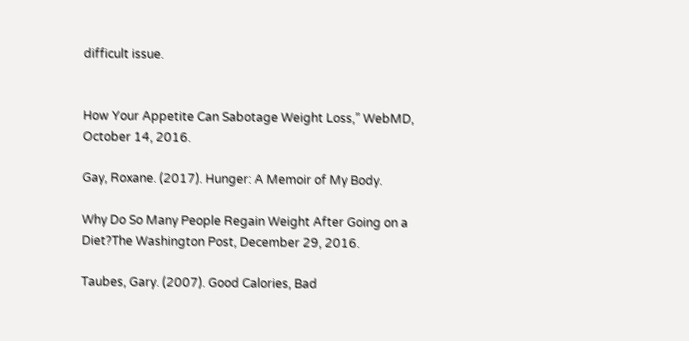difficult issue.


How Your Appetite Can Sabotage Weight Loss,” WebMD, October 14, 2016.

Gay, Roxane. (2017). Hunger: A Memoir of My Body.

Why Do So Many People Regain Weight After Going on a Diet?The Washington Post, December 29, 2016.

Taubes, Gary. (2007). Good Calories, Bad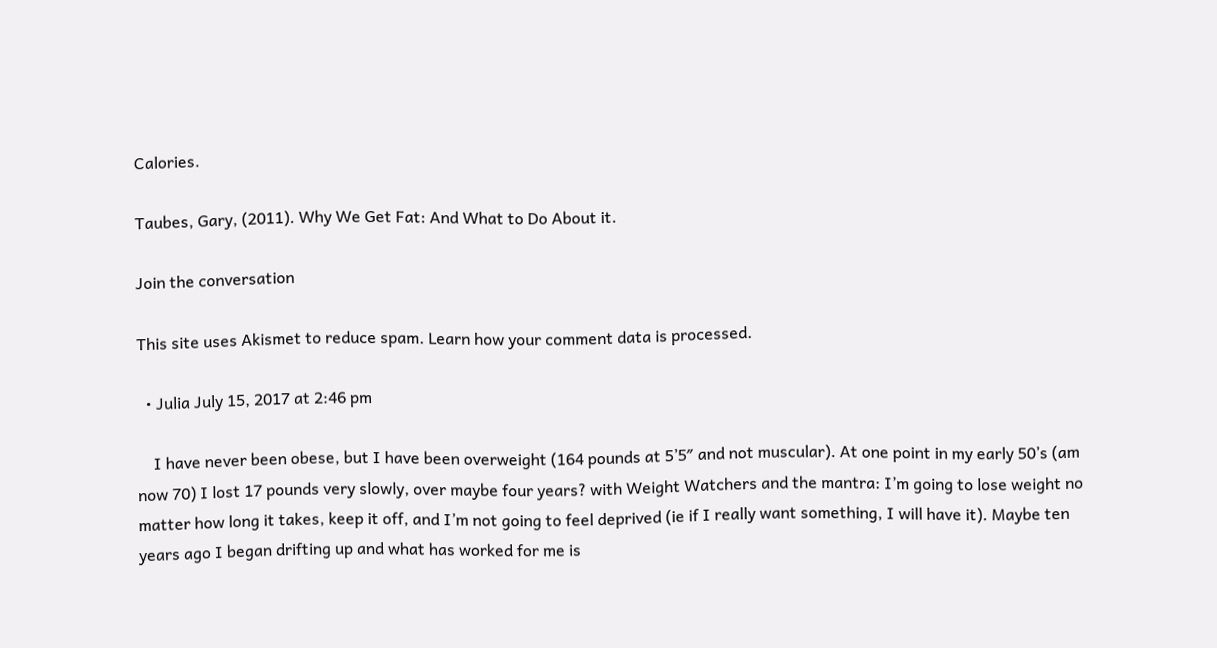Calories.

Taubes, Gary, (2011). Why We Get Fat: And What to Do About it.

Join the conversation

This site uses Akismet to reduce spam. Learn how your comment data is processed.

  • Julia July 15, 2017 at 2:46 pm

    I have never been obese, but I have been overweight (164 pounds at 5’5″ and not muscular). At one point in my early 50’s (am now 70) I lost 17 pounds very slowly, over maybe four years? with Weight Watchers and the mantra: I’m going to lose weight no matter how long it takes, keep it off, and I’m not going to feel deprived (ie if I really want something, I will have it). Maybe ten years ago I began drifting up and what has worked for me is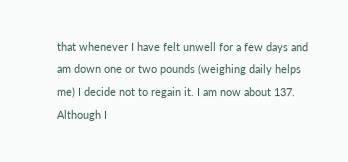that whenever I have felt unwell for a few days and am down one or two pounds (weighing daily helps me) I decide not to regain it. I am now about 137. Although I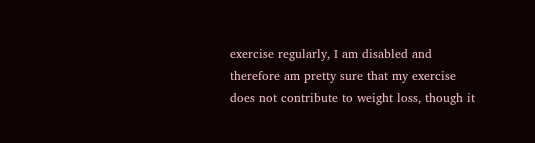exercise regularly, I am disabled and therefore am pretty sure that my exercise does not contribute to weight loss, though it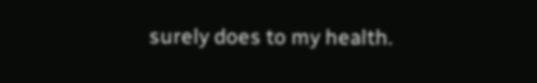surely does to my health.